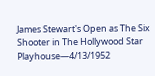James Stewart's Open as The Six Shooter in The Hollywood Star Playhouse—4/13/1952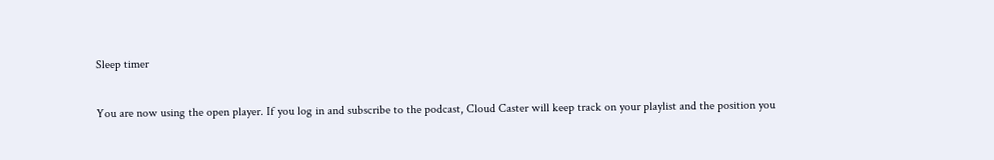Sleep timer

You are now using the open player. If you log in and subscribe to the podcast, Cloud Caster will keep track on your playlist and the position you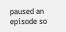paused an episode so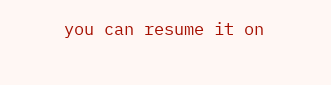you can resume it on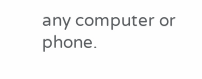any computer or phone.